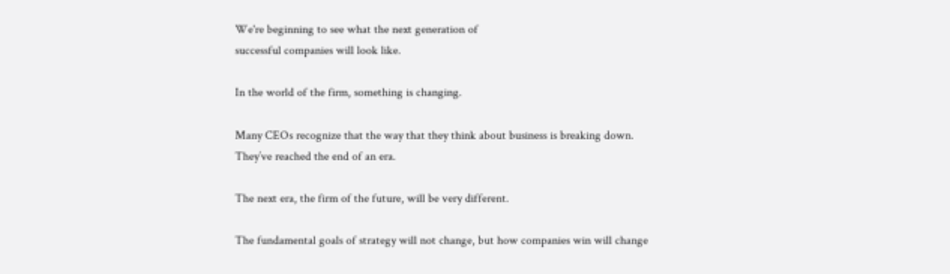We're beginning to see what the next generation of
successful companies will look like.

In the world of the firm, something is changing.

Many CEOs recognize that the way that they think about business is breaking down. They’ve reached the end of an era.

The next era, the firm of the future, will be very different.

The fundamental goals of strategy will not change, but how companies win will change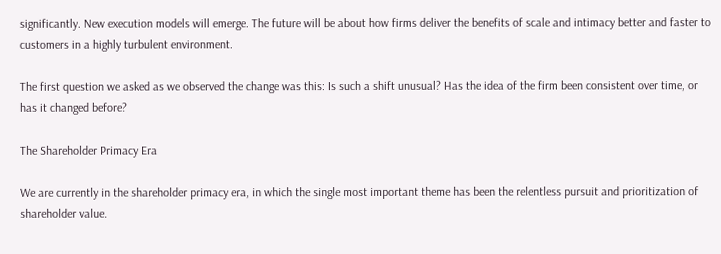significantly. New execution models will emerge. The future will be about how firms deliver the benefits of scale and intimacy better and faster to customers in a highly turbulent environment.

The first question we asked as we observed the change was this: Is such a shift unusual? Has the idea of the firm been consistent over time, or has it changed before?

The Shareholder Primacy Era

We are currently in the shareholder primacy era, in which the single most important theme has been the relentless pursuit and prioritization of shareholder value.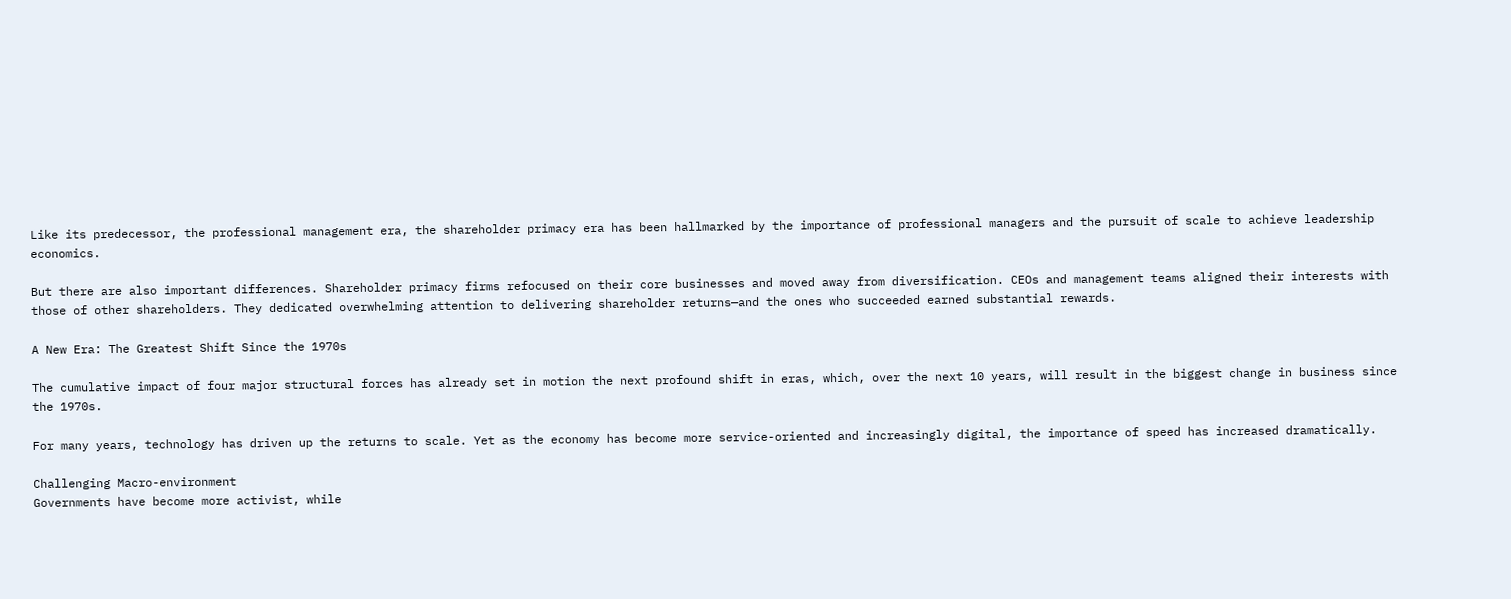Like its predecessor, the professional management era, the shareholder primacy era has been hallmarked by the importance of professional managers and the pursuit of scale to achieve leadership economics.

But there are also important differences. Shareholder primacy firms refocused on their core businesses and moved away from diversification. CEOs and management teams aligned their interests with those of other shareholders. They dedicated overwhelming attention to delivering shareholder returns—and the ones who succeeded earned substantial rewards.

A New Era: The Greatest Shift Since the 1970s

The cumulative impact of four major structural forces has already set in motion the next profound shift in eras, which, over the next 10 years, will result in the biggest change in business since the 1970s.

For many years, technology has driven up the returns to scale. Yet as the economy has become more service-oriented and increasingly digital, the importance of speed has increased dramatically.

Challenging Macro-environment
Governments have become more activist, while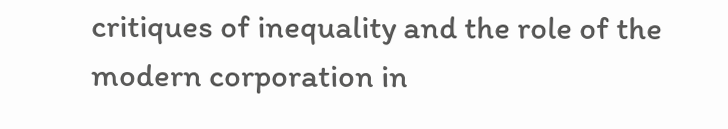critiques of inequality and the role of the modern corporation in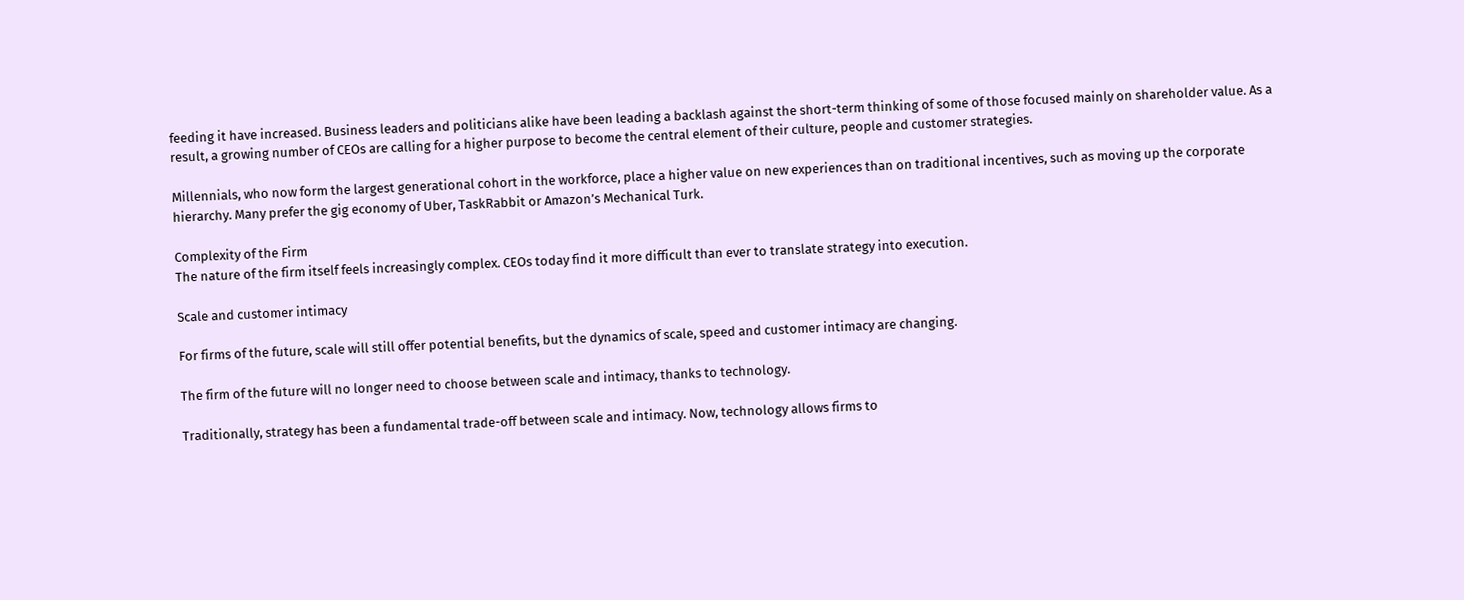feeding it have increased. Business leaders and politicians alike have been leading a backlash against the short-term thinking of some of those focused mainly on shareholder value. As a result, a growing number of CEOs are calling for a higher purpose to become the central element of their culture, people and customer strategies.

Millennials, who now form the largest generational cohort in the workforce, place a higher value on new experiences than on traditional incentives, such as moving up the corporate hierarchy. Many prefer the gig economy of Uber, TaskRabbit or Amazon’s Mechanical Turk.

Complexity of the Firm
The nature of the firm itself feels increasingly complex. CEOs today find it more difficult than ever to translate strategy into execution.

Scale and customer intimacy

For firms of the future, scale will still offer potential benefits, but the dynamics of scale, speed and customer intimacy are changing.

The firm of the future will no longer need to choose between scale and intimacy, thanks to technology.

Traditionally, strategy has been a fundamental trade-off between scale and intimacy. Now, technology allows firms to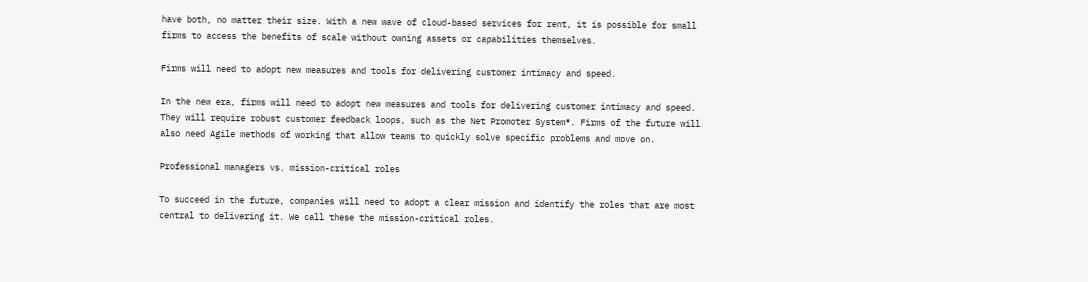have both, no matter their size. With a new wave of cloud-based services for rent, it is possible for small firms to access the benefits of scale without owning assets or capabilities themselves.

Firms will need to adopt new measures and tools for delivering customer intimacy and speed.

In the new era, firms will need to adopt new measures and tools for delivering customer intimacy and speed. They will require robust customer feedback loops, such as the Net Promoter System®. Firms of the future will also need Agile methods of working that allow teams to quickly solve specific problems and move on.

Professional managers vs. mission-critical roles

To succeed in the future, companies will need to adopt a clear mission and identify the roles that are most central to delivering it. We call these the mission-critical roles.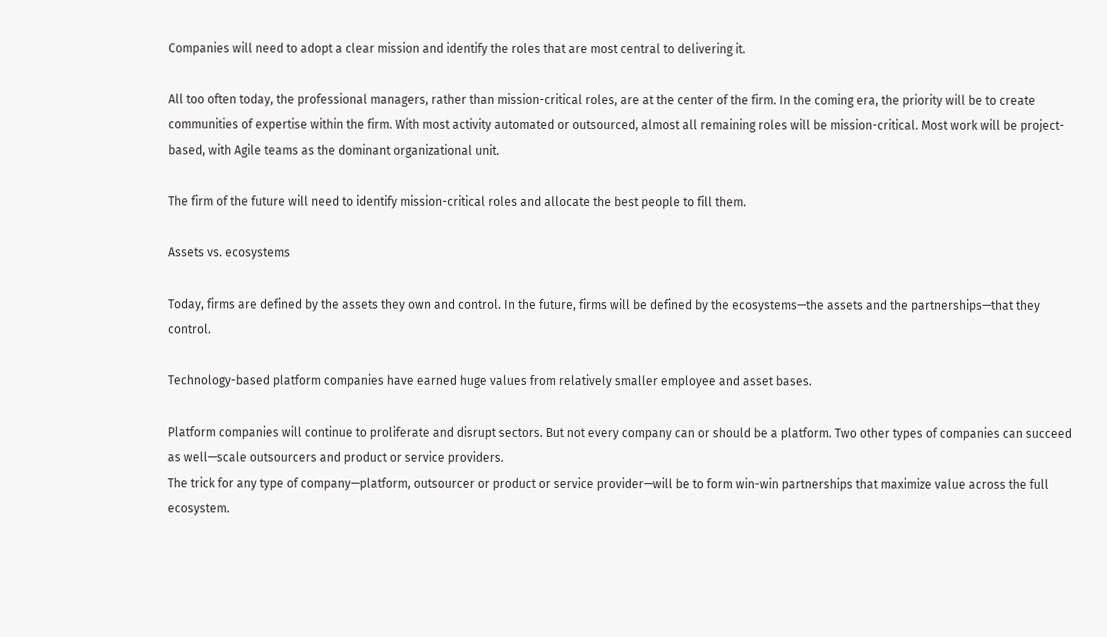Companies will need to adopt a clear mission and identify the roles that are most central to delivering it.

All too often today, the professional managers, rather than mission-critical roles, are at the center of the firm. In the coming era, the priority will be to create communities of expertise within the firm. With most activity automated or outsourced, almost all remaining roles will be mission-critical. Most work will be project-based, with Agile teams as the dominant organizational unit.

The firm of the future will need to identify mission-critical roles and allocate the best people to fill them.

Assets vs. ecosystems

Today, firms are defined by the assets they own and control. In the future, firms will be defined by the ecosystems—the assets and the partnerships—that they control.

Technology-based platform companies have earned huge values from relatively smaller employee and asset bases.

Platform companies will continue to proliferate and disrupt sectors. But not every company can or should be a platform. Two other types of companies can succeed as well—scale outsourcers and product or service providers.
The trick for any type of company—platform, outsourcer or product or service provider—will be to form win-win partnerships that maximize value across the full ecosystem.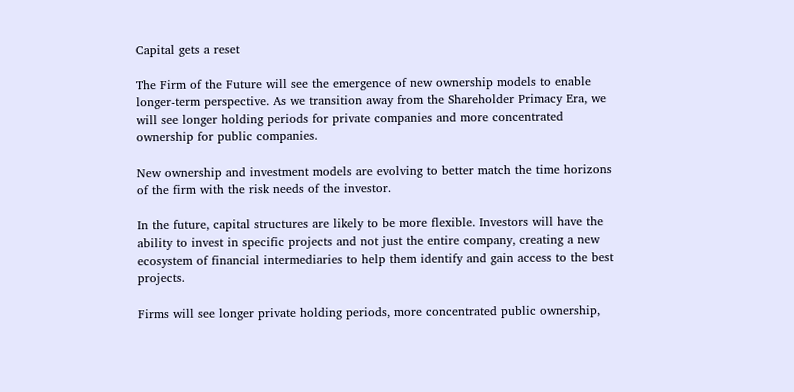Capital gets a reset

The Firm of the Future will see the emergence of new ownership models to enable longer-term perspective. As we transition away from the Shareholder Primacy Era, we will see longer holding periods for private companies and more concentrated ownership for public companies.

New ownership and investment models are evolving to better match the time horizons of the firm with the risk needs of the investor.

In the future, capital structures are likely to be more flexible. Investors will have the ability to invest in specific projects and not just the entire company, creating a new ecosystem of financial intermediaries to help them identify and gain access to the best projects.

Firms will see longer private holding periods, more concentrated public ownership,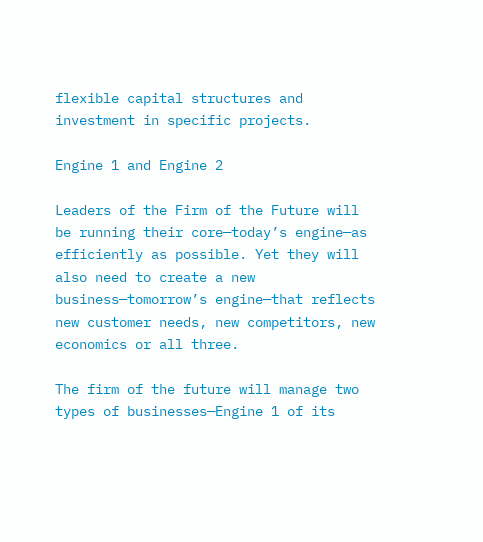flexible capital structures and investment in specific projects.

Engine 1 and Engine 2

Leaders of the Firm of the Future will be running their core—today’s engine—as efficiently as possible. Yet they will also need to create a new business—tomorrow’s engine—that reflects new customer needs, new competitors, new economics or all three.

The firm of the future will manage two types of businesses—Engine 1 of its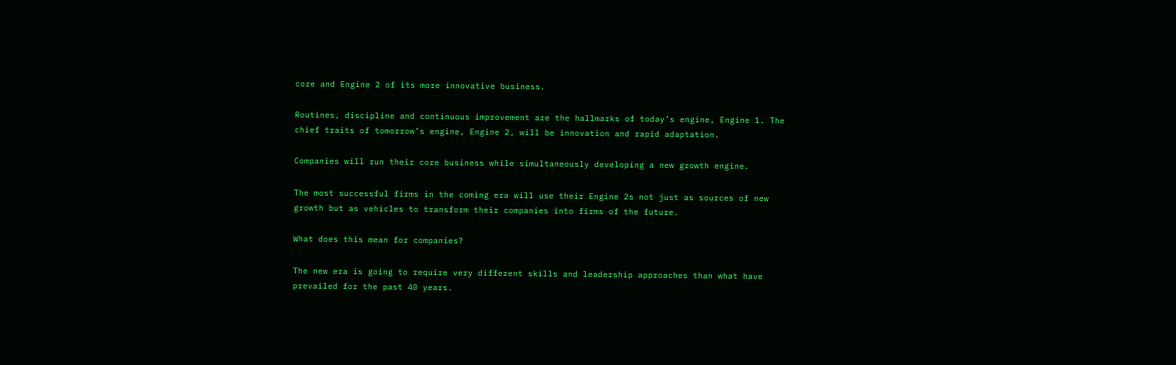core and Engine 2 of its more innovative business.

Routines, discipline and continuous improvement are the hallmarks of today’s engine, Engine 1. The chief traits of tomorrow’s engine, Engine 2, will be innovation and rapid adaptation.

Companies will run their core business while simultaneously developing a new growth engine.

The most successful firms in the coming era will use their Engine 2s not just as sources of new growth but as vehicles to transform their companies into firms of the future.

What does this mean for companies?

The new era is going to require very different skills and leadership approaches than what have prevailed for the past 40 years.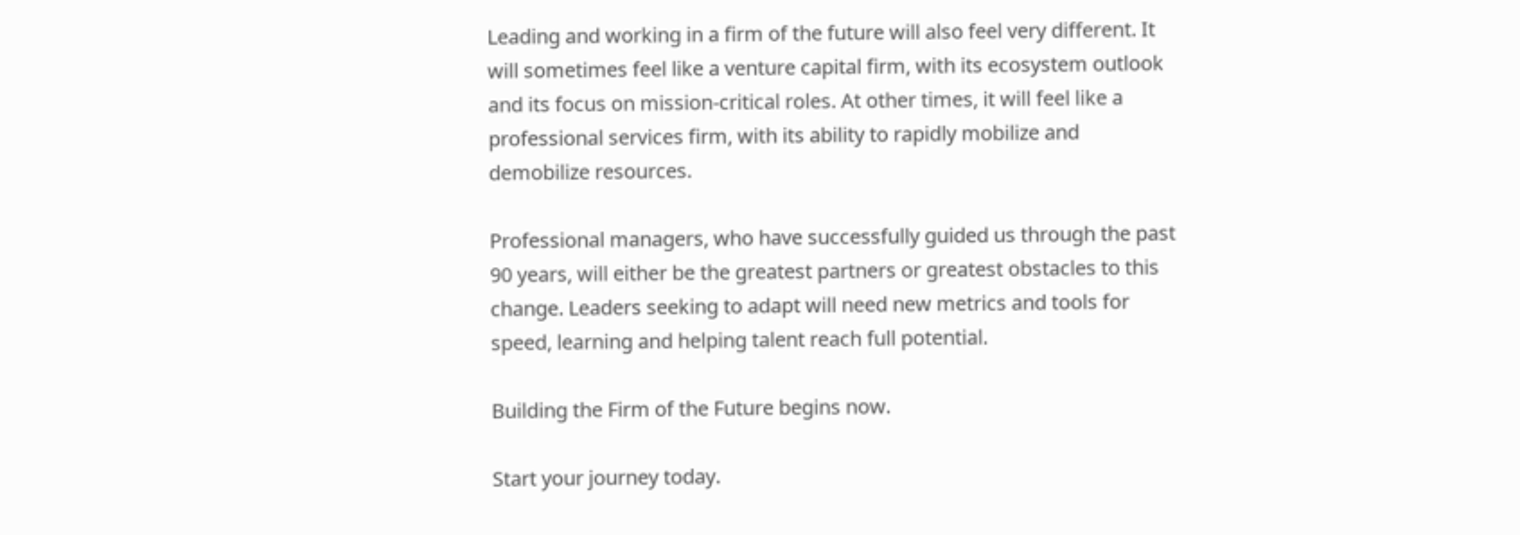Leading and working in a firm of the future will also feel very different. It will sometimes feel like a venture capital firm, with its ecosystem outlook and its focus on mission-critical roles. At other times, it will feel like a professional services firm, with its ability to rapidly mobilize and demobilize resources.

Professional managers, who have successfully guided us through the past 90 years, will either be the greatest partners or greatest obstacles to this change. Leaders seeking to adapt will need new metrics and tools for speed, learning and helping talent reach full potential.

Building the Firm of the Future begins now.

Start your journey today.